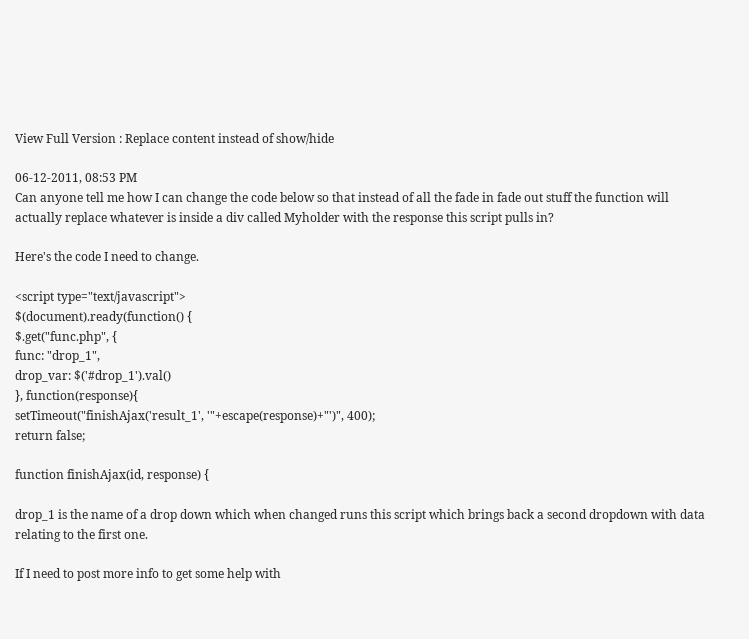View Full Version : Replace content instead of show/hide

06-12-2011, 08:53 PM
Can anyone tell me how I can change the code below so that instead of all the fade in fade out stuff the function will actually replace whatever is inside a div called Myholder with the response this script pulls in?

Here's the code I need to change.

<script type="text/javascript">
$(document).ready(function() {
$.get("func.php", {
func: "drop_1",
drop_var: $('#drop_1').val()
}, function(response){
setTimeout("finishAjax('result_1', '"+escape(response)+"')", 400);
return false;

function finishAjax(id, response) {

drop_1 is the name of a drop down which when changed runs this script which brings back a second dropdown with data relating to the first one.

If I need to post more info to get some help with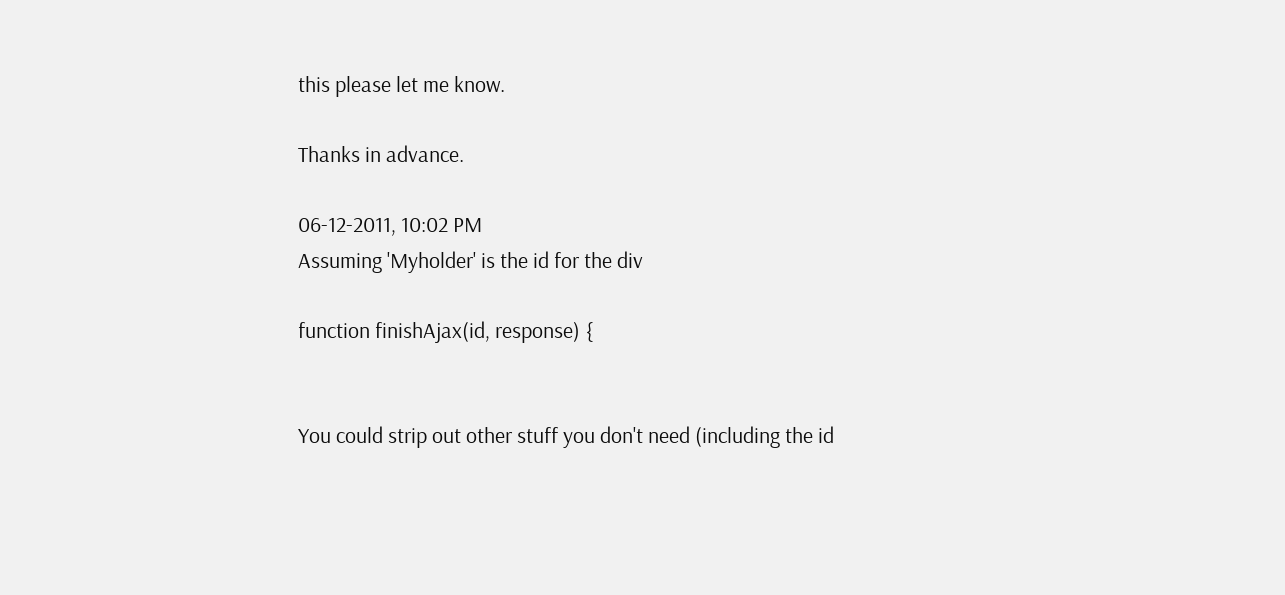this please let me know.

Thanks in advance.

06-12-2011, 10:02 PM
Assuming 'Myholder' is the id for the div

function finishAjax(id, response) {


You could strip out other stuff you don't need (including the id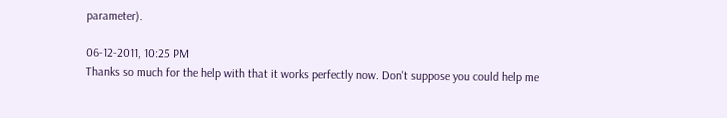parameter).

06-12-2011, 10:25 PM
Thanks so much for the help with that it works perfectly now. Don't suppose you could help me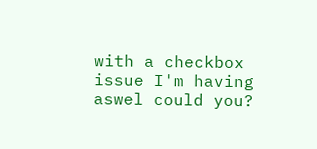with a checkbox issue I'm having aswel could you?